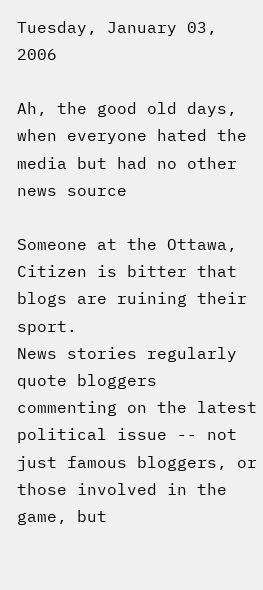Tuesday, January 03, 2006

Ah, the good old days, when everyone hated the media but had no other news source

Someone at the Ottawa, Citizen is bitter that blogs are ruining their sport.
News stories regularly quote bloggers commenting on the latest political issue -- not just famous bloggers, or those involved in the game, but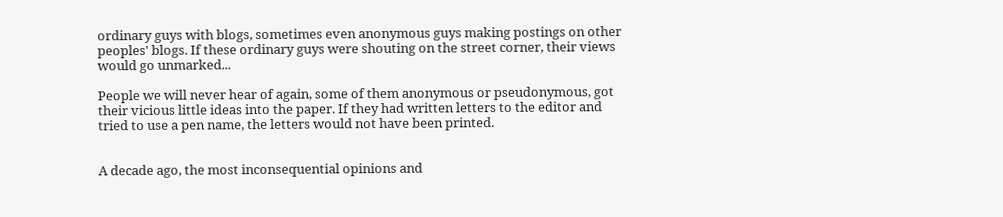ordinary guys with blogs, sometimes even anonymous guys making postings on other peoples' blogs. If these ordinary guys were shouting on the street corner, their views would go unmarked...

People we will never hear of again, some of them anonymous or pseudonymous, got their vicious little ideas into the paper. If they had written letters to the editor and tried to use a pen name, the letters would not have been printed.


A decade ago, the most inconsequential opinions and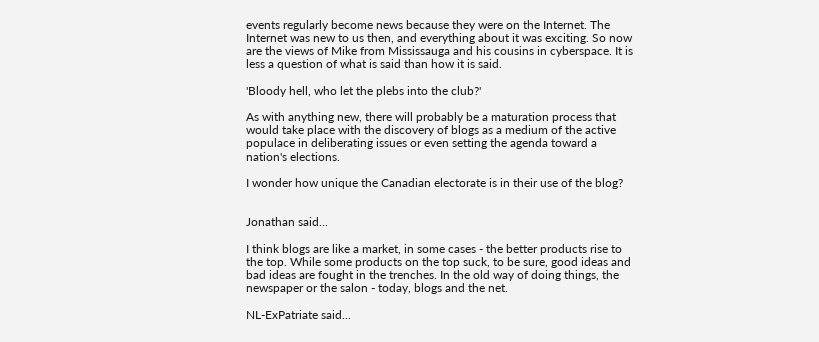events regularly become news because they were on the Internet. The Internet was new to us then, and everything about it was exciting. So now are the views of Mike from Mississauga and his cousins in cyberspace. It is less a question of what is said than how it is said.

'Bloody hell, who let the plebs into the club?'

As with anything new, there will probably be a maturation process that would take place with the discovery of blogs as a medium of the active populace in deliberating issues or even setting the agenda toward a nation's elections.

I wonder how unique the Canadian electorate is in their use of the blog?


Jonathan said...

I think blogs are like a market, in some cases - the better products rise to the top. While some products on the top suck, to be sure, good ideas and bad ideas are fought in the trenches. In the old way of doing things, the newspaper or the salon - today, blogs and the net.

NL-ExPatriate said...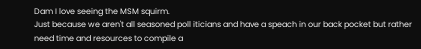Dam I love seeing the MSM squirm.
Just because we aren't all seasoned poll iticians and have a speach in our back pocket but rather need time and resources to compile a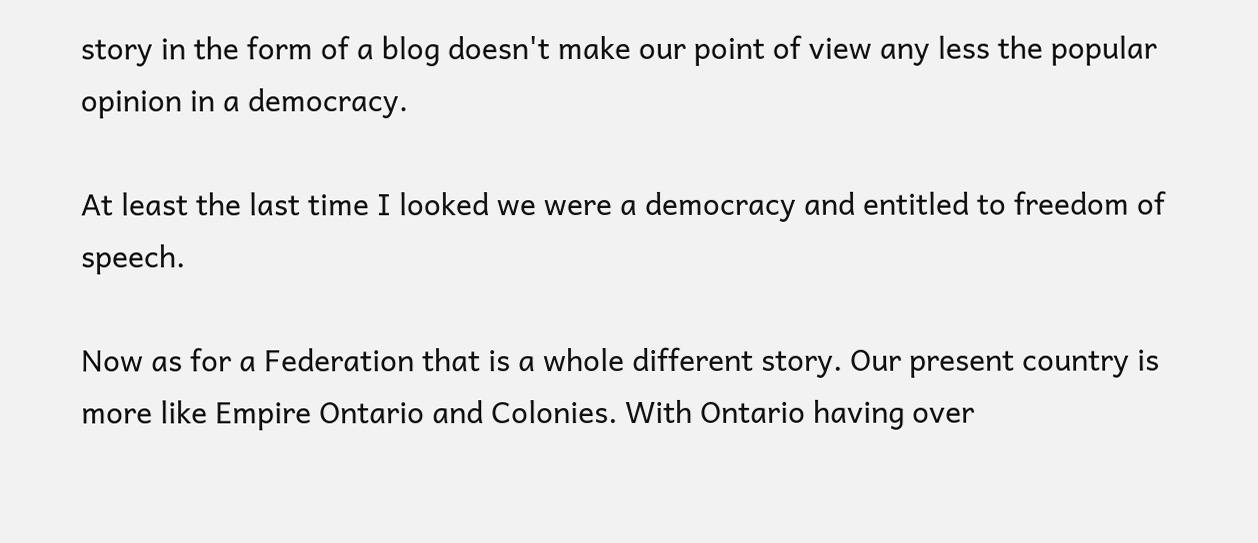story in the form of a blog doesn't make our point of view any less the popular opinion in a democracy.

At least the last time I looked we were a democracy and entitled to freedom of speech.

Now as for a Federation that is a whole different story. Our present country is more like Empire Ontario and Colonies. With Ontario having over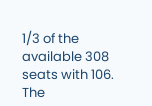1/3 of the available 308 seats with 106. The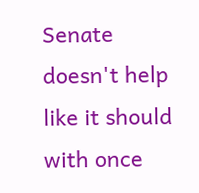Senate doesn't help like it should with once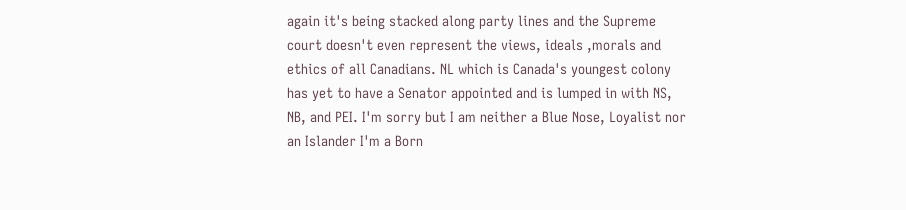again it's being stacked along party lines and the Supreme court doesn't even represent the views, ideals ,morals and ethics of all Canadians. NL which is Canada's youngest colony has yet to have a Senator appointed and is lumped in with NS, NB, and PEI. I'm sorry but I am neither a Blue Nose, Loyalist nor an Islander I'm a Born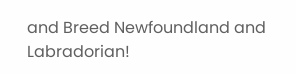and Breed Newfoundland and Labradorian!